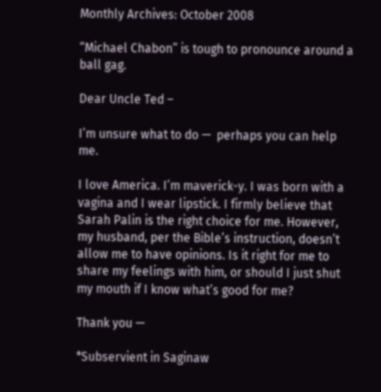Monthly Archives: October 2008

“Michael Chabon” is tough to pronounce around a ball gag.

Dear Uncle Ted –

I’m unsure what to do —  perhaps you can help me.

I love America. I’m maverick-y. I was born with a vagina and I wear lipstick. I firmly believe that Sarah Palin is the right choice for me. However, my husband, per the Bible’s instruction, doesn’t allow me to have opinions. Is it right for me to share my feelings with him, or should I just shut my mouth if I know what’s good for me?

Thank you —

*Subservient in Saginaw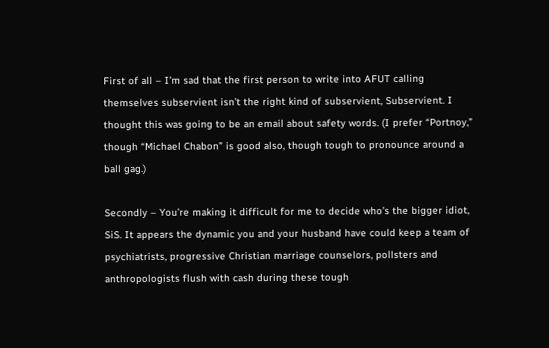First of all – I’m sad that the first person to write into AFUT calling themselves subservient isn’t the right kind of subservient, Subservient. I thought this was going to be an email about safety words. (I prefer “Portnoy,” though “Michael Chabon” is good also, though tough to pronounce around a ball gag.)

Secondly – You’re making it difficult for me to decide who’s the bigger idiot, SiS. It appears the dynamic you and your husband have could keep a team of psychiatrists, progressive Christian marriage counselors, pollsters and anthropologists flush with cash during these tough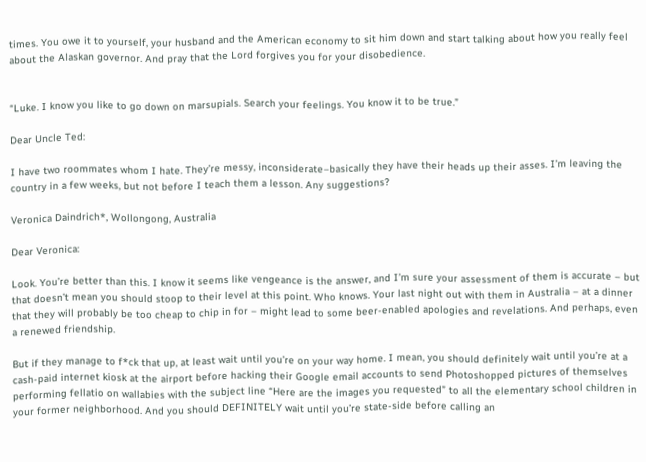times. You owe it to yourself, your husband and the American economy to sit him down and start talking about how you really feel about the Alaskan governor. And pray that the Lord forgives you for your disobedience.


“Luke. I know you like to go down on marsupials. Search your feelings. You know it to be true.”

Dear Uncle Ted:

I have two roommates whom I hate. They’re messy, inconsiderate–basically they have their heads up their asses. I’m leaving the country in a few weeks, but not before I teach them a lesson. Any suggestions?

Veronica Daindrich*, Wollongong, Australia

Dear Veronica:

Look. You’re better than this. I know it seems like vengeance is the answer, and I’m sure your assessment of them is accurate – but that doesn’t mean you should stoop to their level at this point. Who knows. Your last night out with them in Australia – at a dinner that they will probably be too cheap to chip in for – might lead to some beer-enabled apologies and revelations. And perhaps, even a renewed friendship.

But if they manage to f*ck that up, at least wait until you’re on your way home. I mean, you should definitely wait until you’re at a cash-paid internet kiosk at the airport before hacking their Google email accounts to send Photoshopped pictures of themselves performing fellatio on wallabies with the subject line “Here are the images you requested” to all the elementary school children in your former neighborhood. And you should DEFINITELY wait until you’re state-side before calling an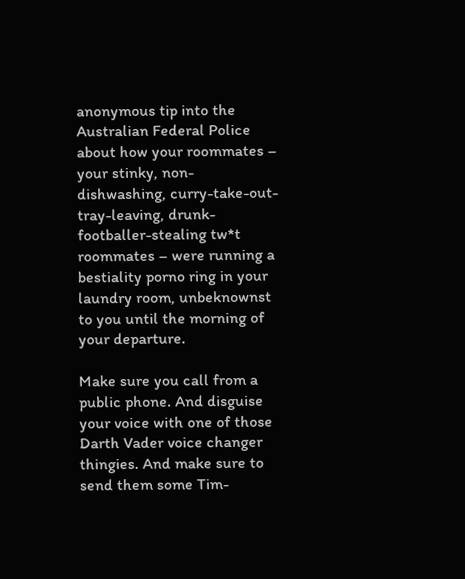anonymous tip into the Australian Federal Police about how your roommates – your stinky, non-dishwashing, curry-take-out-tray-leaving, drunk-footballer-stealing tw*t roommates – were running a bestiality porno ring in your laundry room, unbeknownst to you until the morning of your departure.

Make sure you call from a public phone. And disguise your voice with one of those Darth Vader voice changer thingies. And make sure to send them some Tim-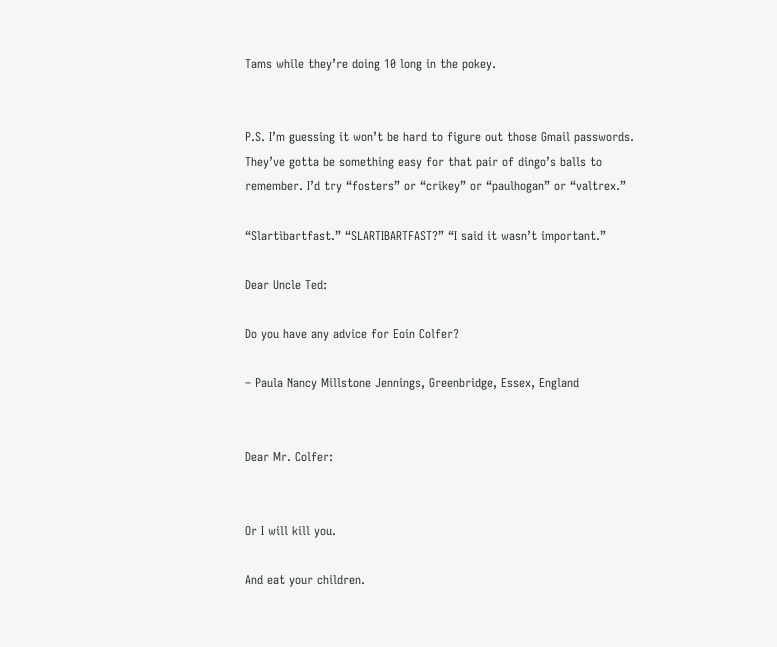Tams while they’re doing 10 long in the pokey.


P.S. I’m guessing it won’t be hard to figure out those Gmail passwords. They’ve gotta be something easy for that pair of dingo’s balls to remember. I’d try “fosters” or “crikey” or “paulhogan” or “valtrex.”

“Slartibartfast.” “SLARTIBARTFAST?” “I said it wasn’t important.”

Dear Uncle Ted:

Do you have any advice for Eoin Colfer?

– Paula Nancy Millstone Jennings, Greenbridge, Essex, England


Dear Mr. Colfer:


Or I will kill you.

And eat your children.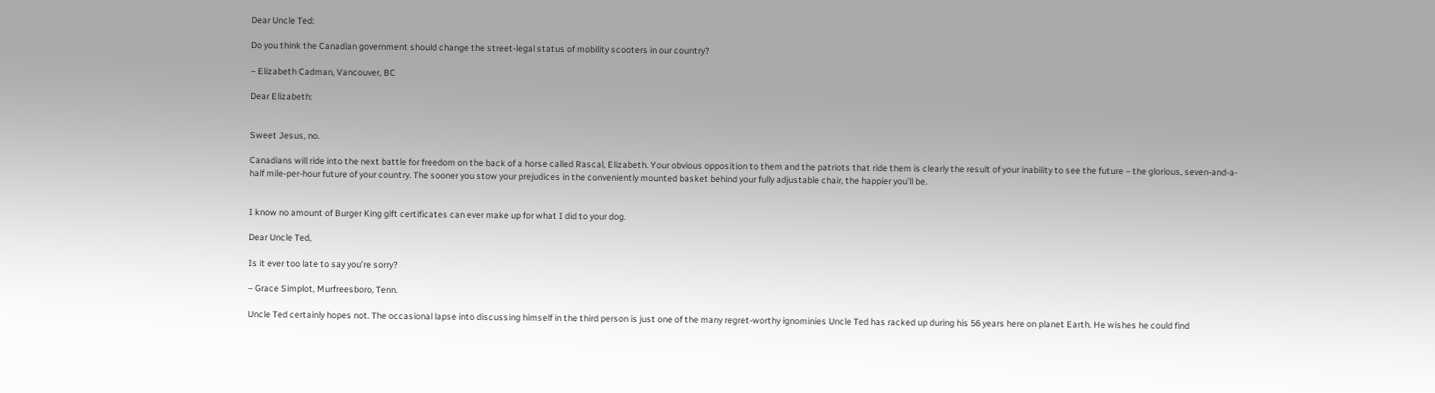Dear Uncle Ted:

Do you think the Canadian government should change the street-legal status of mobility scooters in our country?

– Elizabeth Cadman, Vancouver, BC

Dear Elizabeth:


Sweet Jesus, no.

Canadians will ride into the next battle for freedom on the back of a horse called Rascal, Elizabeth. Your obvious opposition to them and the patriots that ride them is clearly the result of your inability to see the future – the glorious, seven-and-a-half mile-per-hour future of your country. The sooner you stow your prejudices in the conveniently mounted basket behind your fully adjustable chair, the happier you’ll be.


I know no amount of Burger King gift certificates can ever make up for what I did to your dog.

Dear Uncle Ted,

Is it ever too late to say you’re sorry?

– Grace Simplot, Murfreesboro, Tenn.

Uncle Ted certainly hopes not. The occasional lapse into discussing himself in the third person is just one of the many regret-worthy ignominies Uncle Ted has racked up during his 56 years here on planet Earth. He wishes he could find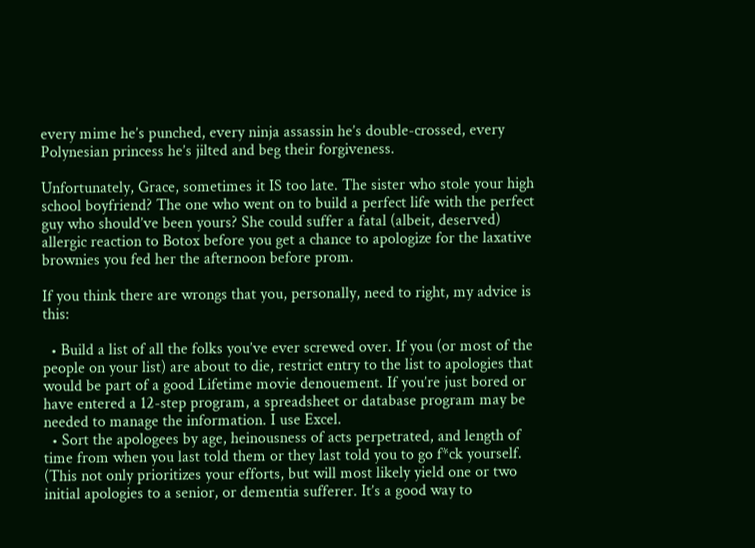every mime he’s punched, every ninja assassin he’s double-crossed, every Polynesian princess he’s jilted and beg their forgiveness.

Unfortunately, Grace, sometimes it IS too late. The sister who stole your high school boyfriend? The one who went on to build a perfect life with the perfect guy who should’ve been yours? She could suffer a fatal (albeit, deserved) allergic reaction to Botox before you get a chance to apologize for the laxative brownies you fed her the afternoon before prom.

If you think there are wrongs that you, personally, need to right, my advice is this:

  • Build a list of all the folks you’ve ever screwed over. If you (or most of the people on your list) are about to die, restrict entry to the list to apologies that would be part of a good Lifetime movie denouement. If you’re just bored or have entered a 12-step program, a spreadsheet or database program may be needed to manage the information. I use Excel.
  • Sort the apologees by age, heinousness of acts perpetrated, and length of time from when you last told them or they last told you to go f*ck yourself. (This not only prioritizes your efforts, but will most likely yield one or two initial apologies to a senior, or dementia sufferer. It’s a good way to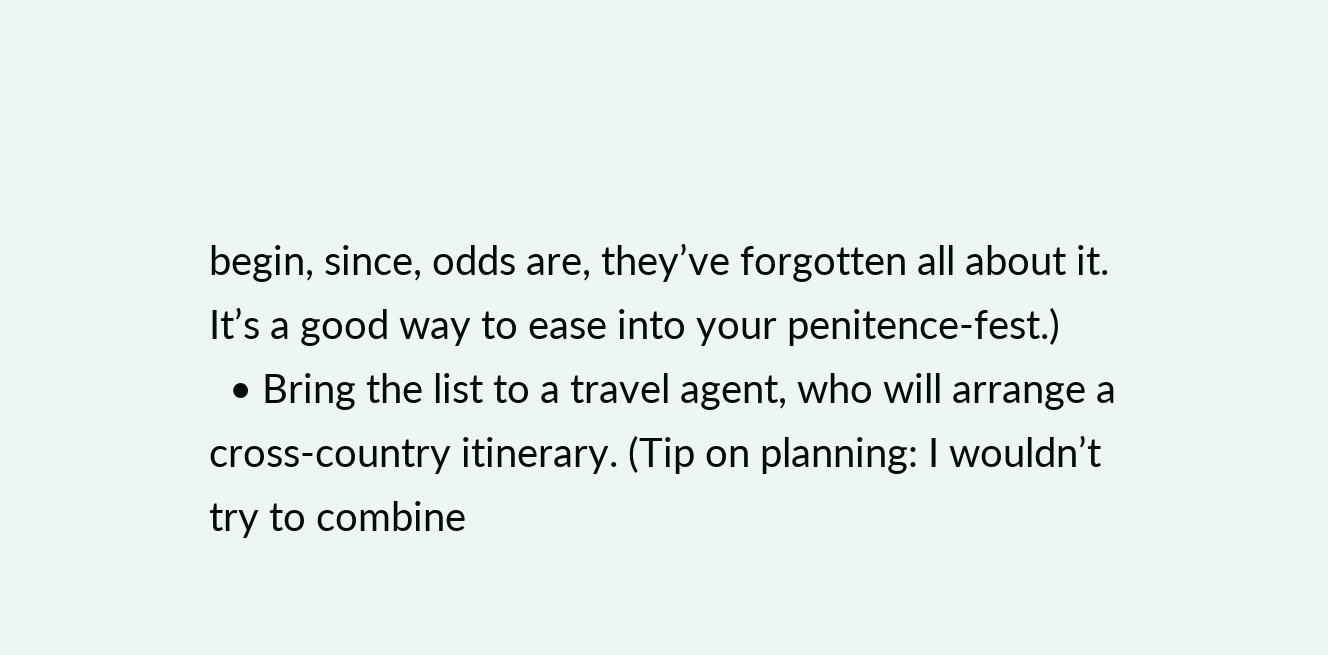begin, since, odds are, they’ve forgotten all about it. It’s a good way to ease into your penitence-fest.)
  • Bring the list to a travel agent, who will arrange a cross-country itinerary. (Tip on planning: I wouldn’t try to combine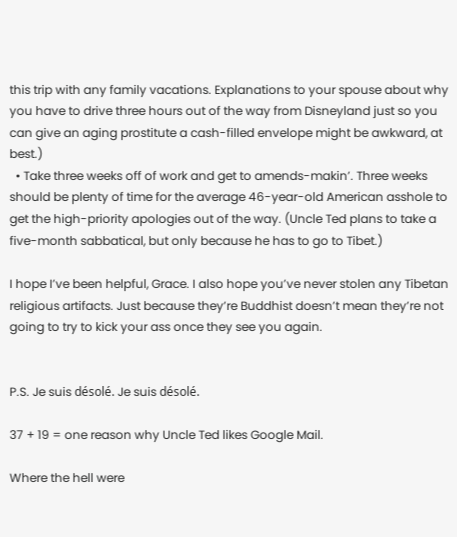this trip with any family vacations. Explanations to your spouse about why you have to drive three hours out of the way from Disneyland just so you can give an aging prostitute a cash-filled envelope might be awkward, at best.)
  • Take three weeks off of work and get to amends-makin’. Three weeks should be plenty of time for the average 46-year-old American asshole to get the high-priority apologies out of the way. (Uncle Ted plans to take a five-month sabbatical, but only because he has to go to Tibet.)

I hope I’ve been helpful, Grace. I also hope you’ve never stolen any Tibetan religious artifacts. Just because they’re Buddhist doesn’t mean they’re not going to try to kick your ass once they see you again.


P.S. Je suis désolé. Je suis désolé.

37 + 19 = one reason why Uncle Ted likes Google Mail.

Where the hell were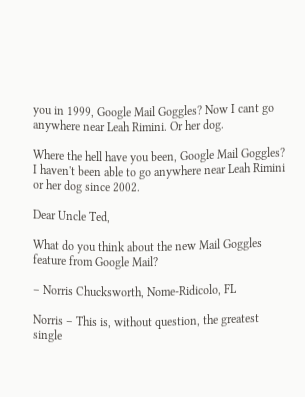you in 1999, Google Mail Goggles? Now I cant go anywhere near Leah Rimini. Or her dog.

Where the hell have you been, Google Mail Goggles? I haven't been able to go anywhere near Leah Rimini or her dog since 2002.

Dear Uncle Ted,

What do you think about the new Mail Goggles feature from Google Mail?

– Norris Chucksworth, Nome-Ridicolo, FL

Norris – This is, without question, the greatest single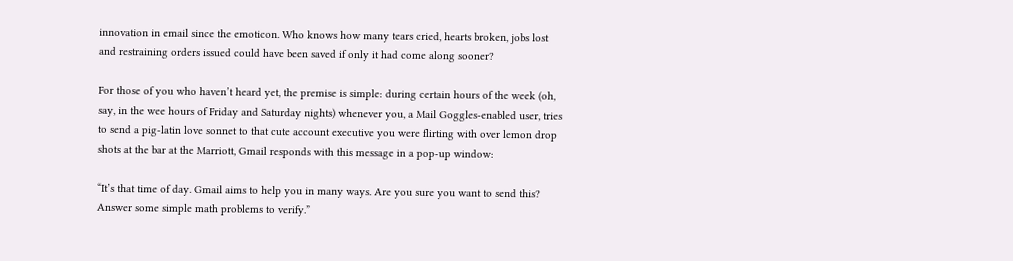innovation in email since the emoticon. Who knows how many tears cried, hearts broken, jobs lost and restraining orders issued could have been saved if only it had come along sooner?

For those of you who haven’t heard yet, the premise is simple: during certain hours of the week (oh, say, in the wee hours of Friday and Saturday nights) whenever you, a Mail Goggles-enabled user, tries to send a pig-latin love sonnet to that cute account executive you were flirting with over lemon drop shots at the bar at the Marriott, Gmail responds with this message in a pop-up window:

“It’s that time of day. Gmail aims to help you in many ways. Are you sure you want to send this? Answer some simple math problems to verify.”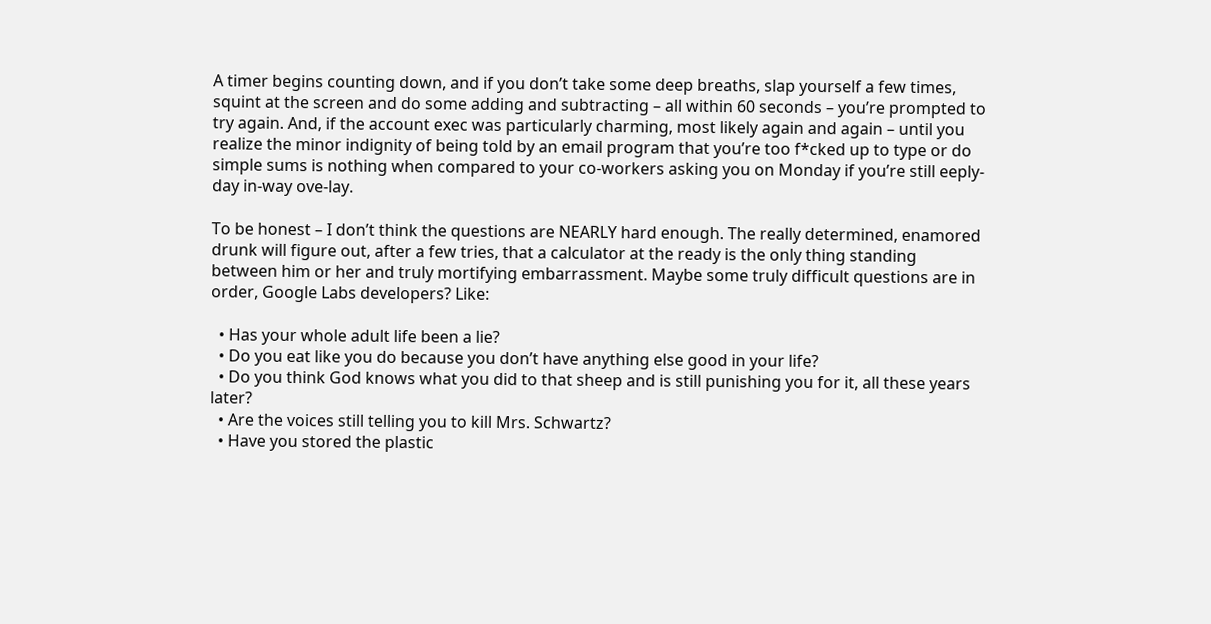A timer begins counting down, and if you don’t take some deep breaths, slap yourself a few times, squint at the screen and do some adding and subtracting – all within 60 seconds – you’re prompted to try again. And, if the account exec was particularly charming, most likely again and again – until you realize the minor indignity of being told by an email program that you’re too f*cked up to type or do simple sums is nothing when compared to your co-workers asking you on Monday if you’re still eeply-day in-way ove-lay.

To be honest – I don’t think the questions are NEARLY hard enough. The really determined, enamored drunk will figure out, after a few tries, that a calculator at the ready is the only thing standing between him or her and truly mortifying embarrassment. Maybe some truly difficult questions are in order, Google Labs developers? Like:

  • Has your whole adult life been a lie?
  • Do you eat like you do because you don’t have anything else good in your life?
  • Do you think God knows what you did to that sheep and is still punishing you for it, all these years later?
  • Are the voices still telling you to kill Mrs. Schwartz?
  • Have you stored the plastic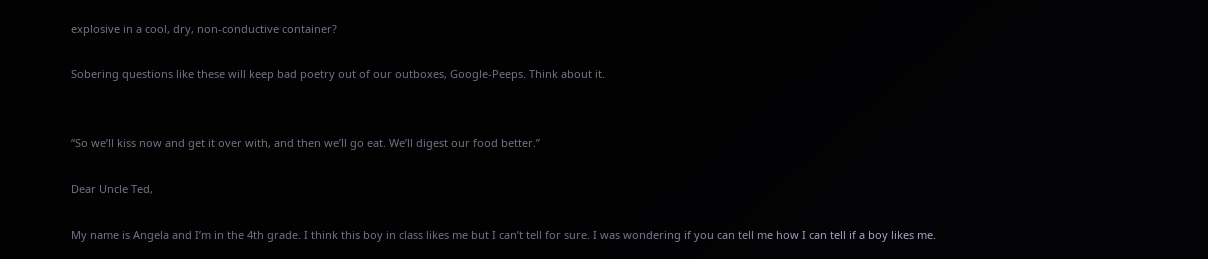explosive in a cool, dry, non-conductive container?

Sobering questions like these will keep bad poetry out of our outboxes, Google-Peeps. Think about it.


“So we’ll kiss now and get it over with, and then we’ll go eat. We’ll digest our food better.”

Dear Uncle Ted,

My name is Angela and I’m in the 4th grade. I think this boy in class likes me but I can’t tell for sure. I was wondering if you can tell me how I can tell if a boy likes me.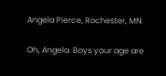Angela Pierce, Rochester, MN

Oh, Angela. Boys your age are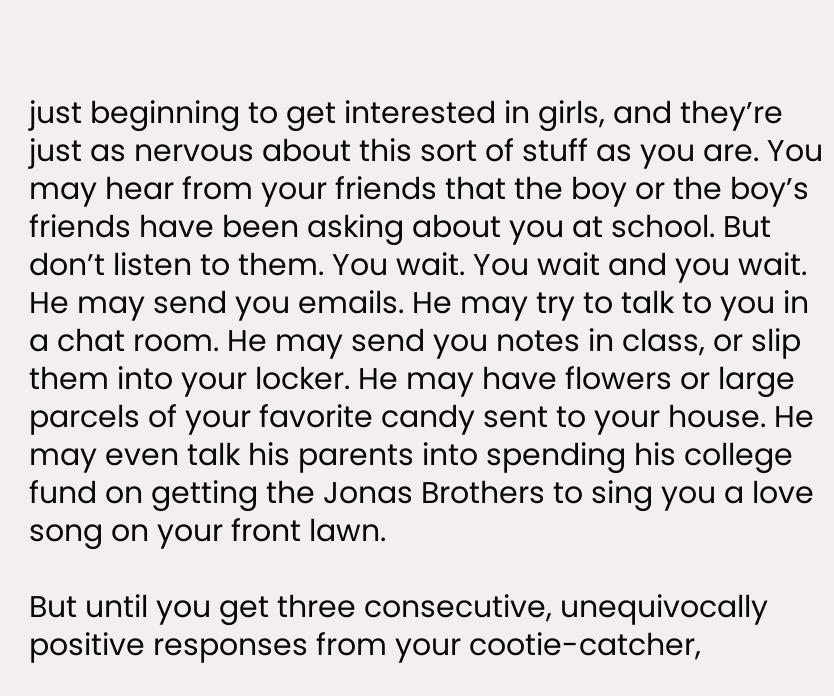just beginning to get interested in girls, and they’re just as nervous about this sort of stuff as you are. You may hear from your friends that the boy or the boy’s friends have been asking about you at school. But don’t listen to them. You wait. You wait and you wait. He may send you emails. He may try to talk to you in a chat room. He may send you notes in class, or slip them into your locker. He may have flowers or large parcels of your favorite candy sent to your house. He may even talk his parents into spending his college fund on getting the Jonas Brothers to sing you a love song on your front lawn.

But until you get three consecutive, unequivocally positive responses from your cootie-catcher,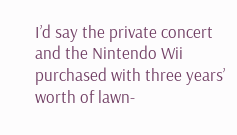I’d say the private concert and the Nintendo Wii purchased with three years’ worth of lawn-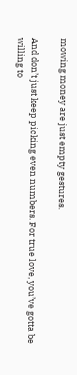mowing money are just empty gestures.

And don’t just keep picking even numbers. For true love, you’ve gotta be willing to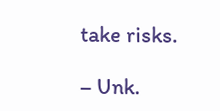take risks.

– Unk.